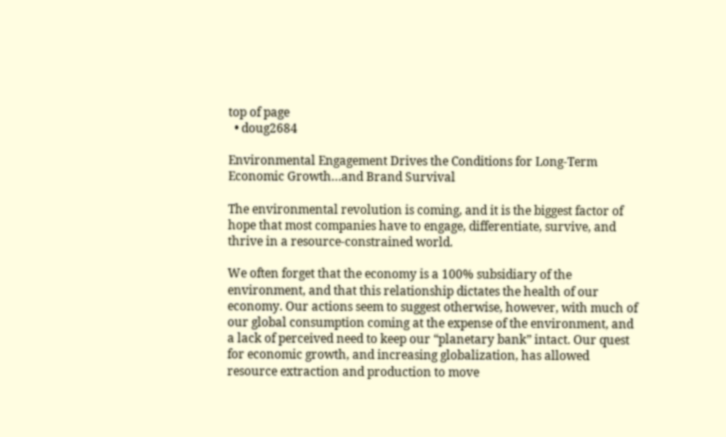top of page
  • doug2684

Environmental Engagement Drives the Conditions for Long-Term Economic Growth…and Brand Survival

The environmental revolution is coming, and it is the biggest factor of hope that most companies have to engage, differentiate, survive, and thrive in a resource-constrained world.

We often forget that the economy is a 100% subsidiary of the environment, and that this relationship dictates the health of our economy. Our actions seem to suggest otherwise, however, with much of our global consumption coming at the expense of the environment, and a lack of perceived need to keep our “planetary bank” intact. Our quest for economic growth, and increasing globalization, has allowed resource extraction and production to move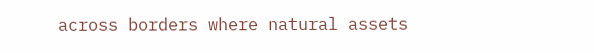across borders where natural assets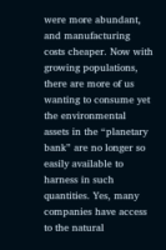were more abundant, and manufacturing costs cheaper. Now with growing populations, there are more of us wanting to consume yet the environmental assets in the “planetary bank” are no longer so easily available to harness in such quantities. Yes, many companies have access to the natural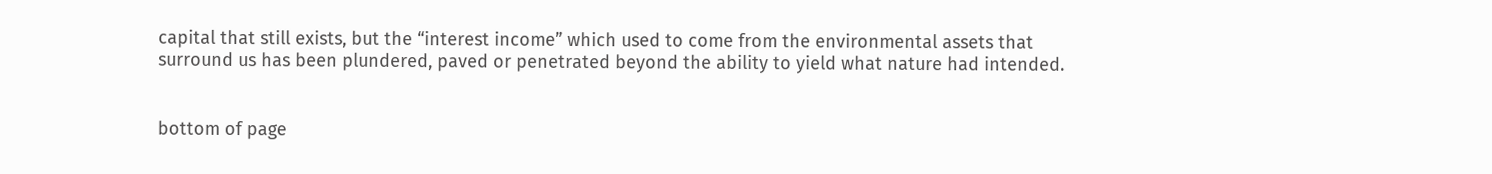capital that still exists, but the “interest income” which used to come from the environmental assets that surround us has been plundered, paved or penetrated beyond the ability to yield what nature had intended.


bottom of page